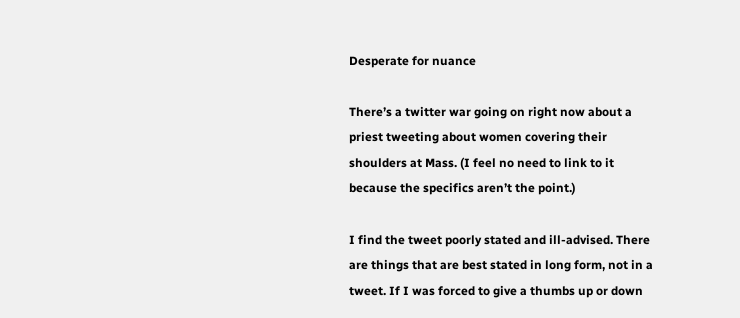Desperate for nuance

There’s a twitter war going on right now about a priest tweeting about women covering their shoulders at Mass. (I feel no need to link to it because the specifics aren’t the point.)

I find the tweet poorly stated and ill-advised. There are things that are best stated in long form, not in a tweet. If I was forced to give a thumbs up or down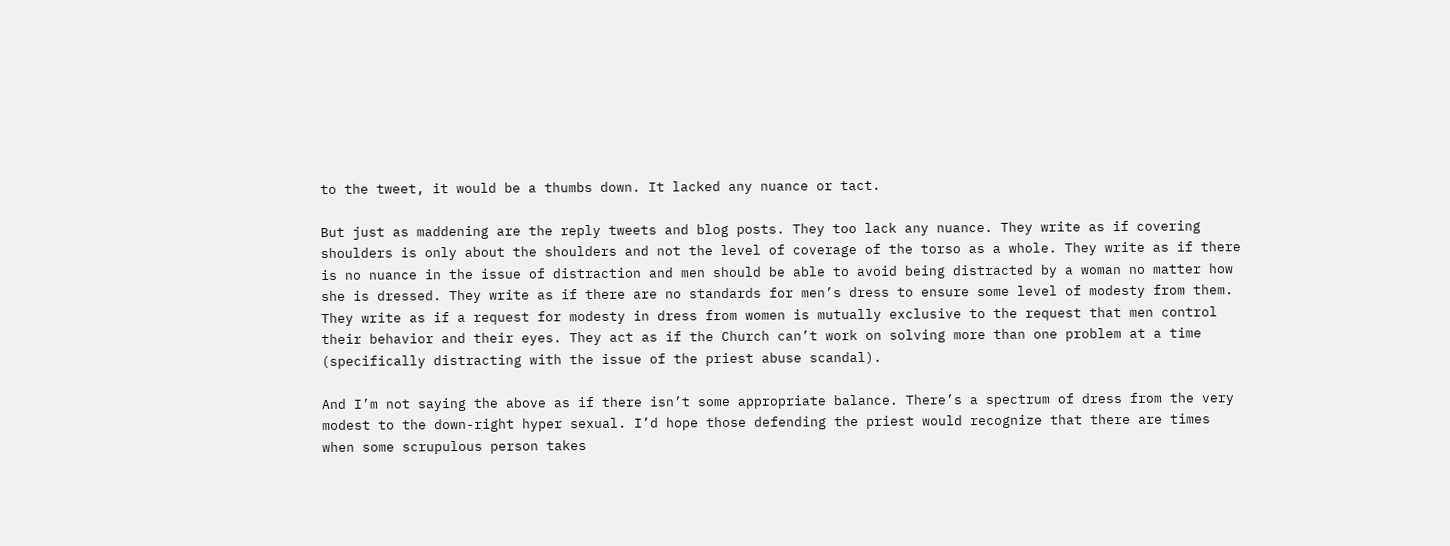to the tweet, it would be a thumbs down. It lacked any nuance or tact.

But just as maddening are the reply tweets and blog posts. They too lack any nuance. They write as if covering shoulders is only about the shoulders and not the level of coverage of the torso as a whole. They write as if there is no nuance in the issue of distraction and men should be able to avoid being distracted by a woman no matter how she is dressed. They write as if there are no standards for men’s dress to ensure some level of modesty from them. They write as if a request for modesty in dress from women is mutually exclusive to the request that men control their behavior and their eyes. They act as if the Church can’t work on solving more than one problem at a time (specifically distracting with the issue of the priest abuse scandal).

And I’m not saying the above as if there isn’t some appropriate balance. There’s a spectrum of dress from the very modest to the down-right hyper sexual. I’d hope those defending the priest would recognize that there are times when some scrupulous person takes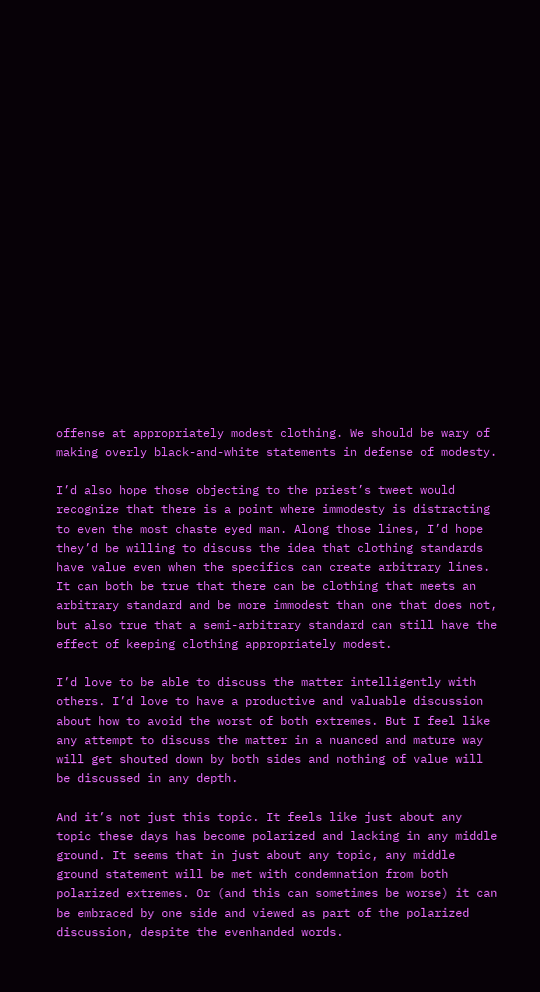offense at appropriately modest clothing. We should be wary of making overly black-and-white statements in defense of modesty.

I’d also hope those objecting to the priest’s tweet would recognize that there is a point where immodesty is distracting to even the most chaste eyed man. Along those lines, I’d hope they’d be willing to discuss the idea that clothing standards have value even when the specifics can create arbitrary lines. It can both be true that there can be clothing that meets an arbitrary standard and be more immodest than one that does not, but also true that a semi-arbitrary standard can still have the effect of keeping clothing appropriately modest.

I’d love to be able to discuss the matter intelligently with others. I’d love to have a productive and valuable discussion about how to avoid the worst of both extremes. But I feel like any attempt to discuss the matter in a nuanced and mature way will get shouted down by both sides and nothing of value will be discussed in any depth.

And it’s not just this topic. It feels like just about any topic these days has become polarized and lacking in any middle ground. It seems that in just about any topic, any middle ground statement will be met with condemnation from both polarized extremes. Or (and this can sometimes be worse) it can be embraced by one side and viewed as part of the polarized discussion, despite the evenhanded words.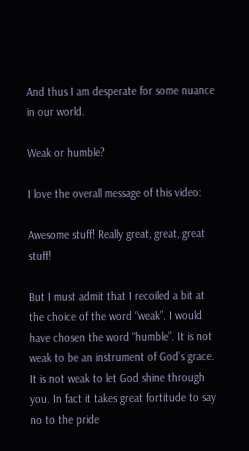And thus I am desperate for some nuance in our world.

Weak or humble?

I love the overall message of this video:

Awesome stuff! Really great, great, great stuff!

But I must admit that I recoiled a bit at the choice of the word “weak”. I would have chosen the word “humble”. It is not weak to be an instrument of God’s grace. It is not weak to let God shine through you. In fact it takes great fortitude to say no to the pride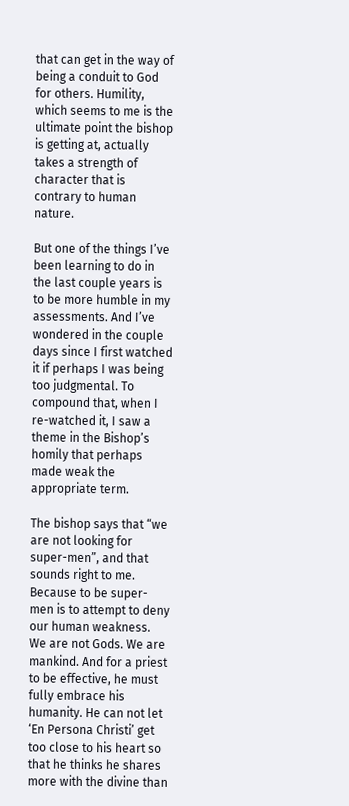that can get in the way of being a conduit to God for others. Humility, which seems to me is the ultimate point the bishop is getting at, actually takes a strength of character that is contrary to human nature.

But one of the things I’ve been learning to do in the last couple years is to be more humble in my assessments. And I’ve wondered in the couple days since I first watched it if perhaps I was being too judgmental. To compound that, when I re-watched it, I saw a theme in the Bishop’s homily that perhaps made weak the appropriate term.

The bishop says that “we are not looking for super-men”, and that sounds right to me. Because to be super-men is to attempt to deny our human weakness. We are not Gods. We are mankind. And for a priest to be effective, he must fully embrace his humanity. He can not let ‘En Persona Christi’ get too close to his heart so that he thinks he shares more with the divine than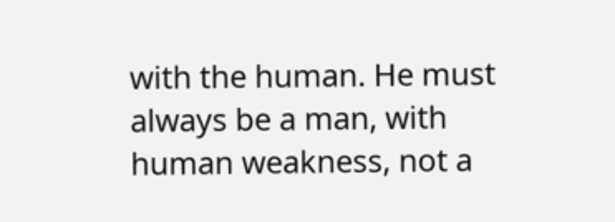with the human. He must always be a man, with human weakness, not a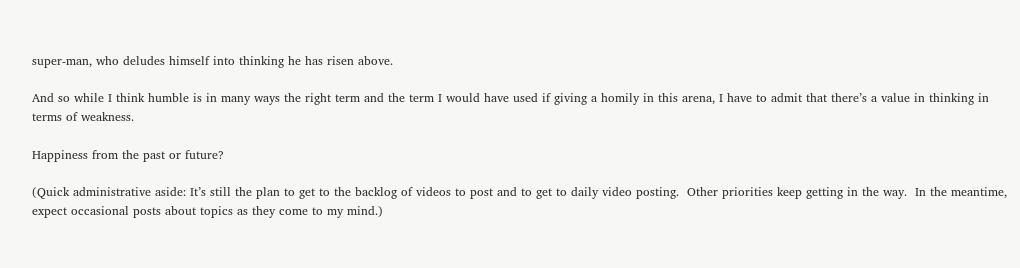super-man, who deludes himself into thinking he has risen above.

And so while I think humble is in many ways the right term and the term I would have used if giving a homily in this arena, I have to admit that there’s a value in thinking in terms of weakness.

Happiness from the past or future?

(Quick administrative aside: It’s still the plan to get to the backlog of videos to post and to get to daily video posting.  Other priorities keep getting in the way.  In the meantime, expect occasional posts about topics as they come to my mind.)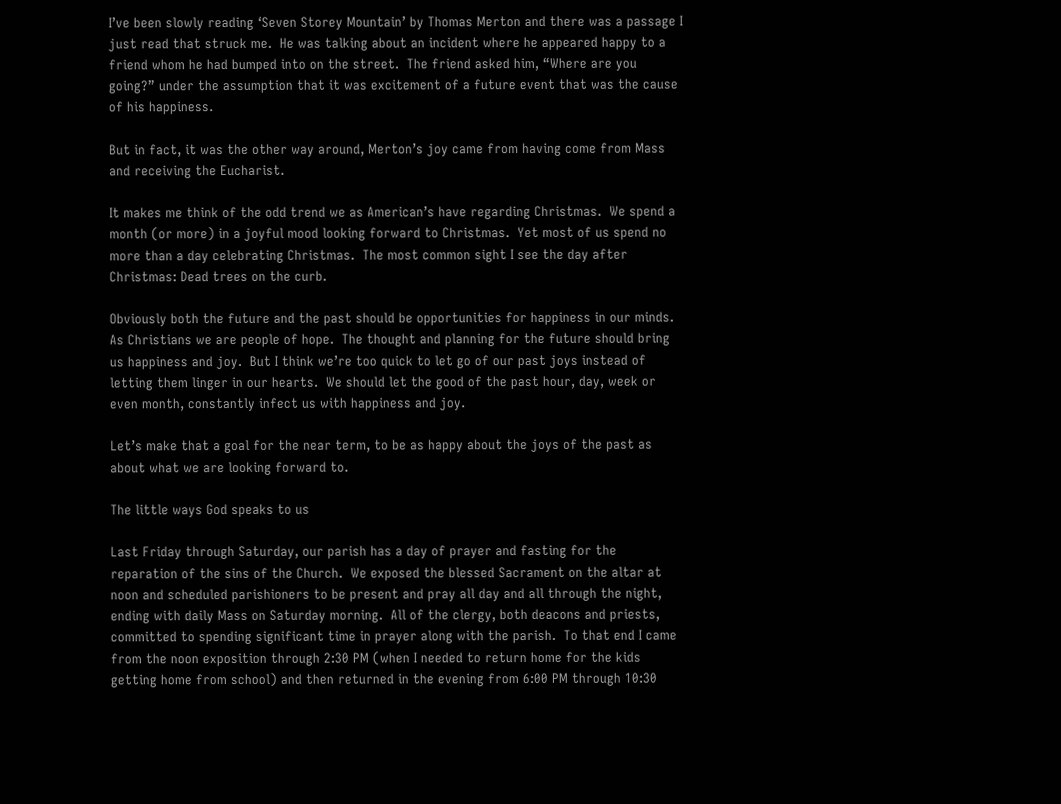I’ve been slowly reading ‘Seven Storey Mountain’ by Thomas Merton and there was a passage I just read that struck me.  He was talking about an incident where he appeared happy to a friend whom he had bumped into on the street.  The friend asked him, “Where are you going?” under the assumption that it was excitement of a future event that was the cause of his happiness.

But in fact, it was the other way around, Merton’s joy came from having come from Mass and receiving the Eucharist.

It makes me think of the odd trend we as American’s have regarding Christmas.  We spend a month (or more) in a joyful mood looking forward to Christmas.  Yet most of us spend no more than a day celebrating Christmas.  The most common sight I see the day after Christmas: Dead trees on the curb.

Obviously both the future and the past should be opportunities for happiness in our minds.  As Christians we are people of hope.  The thought and planning for the future should bring us happiness and joy.  But I think we’re too quick to let go of our past joys instead of letting them linger in our hearts.  We should let the good of the past hour, day, week or even month, constantly infect us with happiness and joy.

Let’s make that a goal for the near term, to be as happy about the joys of the past as about what we are looking forward to.

The little ways God speaks to us

Last Friday through Saturday, our parish has a day of prayer and fasting for the reparation of the sins of the Church.  We exposed the blessed Sacrament on the altar at noon and scheduled parishioners to be present and pray all day and all through the night, ending with daily Mass on Saturday morning.  All of the clergy, both deacons and priests, committed to spending significant time in prayer along with the parish.  To that end I came from the noon exposition through 2:30 PM (when I needed to return home for the kids getting home from school) and then returned in the evening from 6:00 PM through 10:30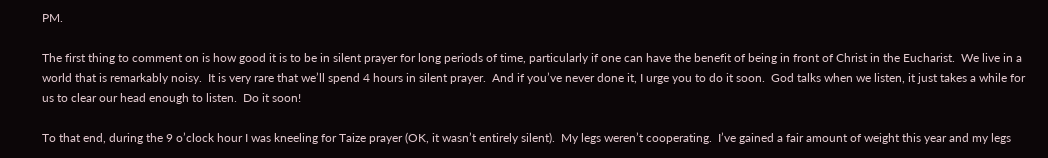PM.

The first thing to comment on is how good it is to be in silent prayer for long periods of time, particularly if one can have the benefit of being in front of Christ in the Eucharist.  We live in a world that is remarkably noisy.  It is very rare that we’ll spend 4 hours in silent prayer.  And if you’ve never done it, I urge you to do it soon.  God talks when we listen, it just takes a while for us to clear our head enough to listen.  Do it soon!

To that end, during the 9 o’clock hour I was kneeling for Taize prayer (OK, it wasn’t entirely silent).  My legs weren’t cooperating.  I’ve gained a fair amount of weight this year and my legs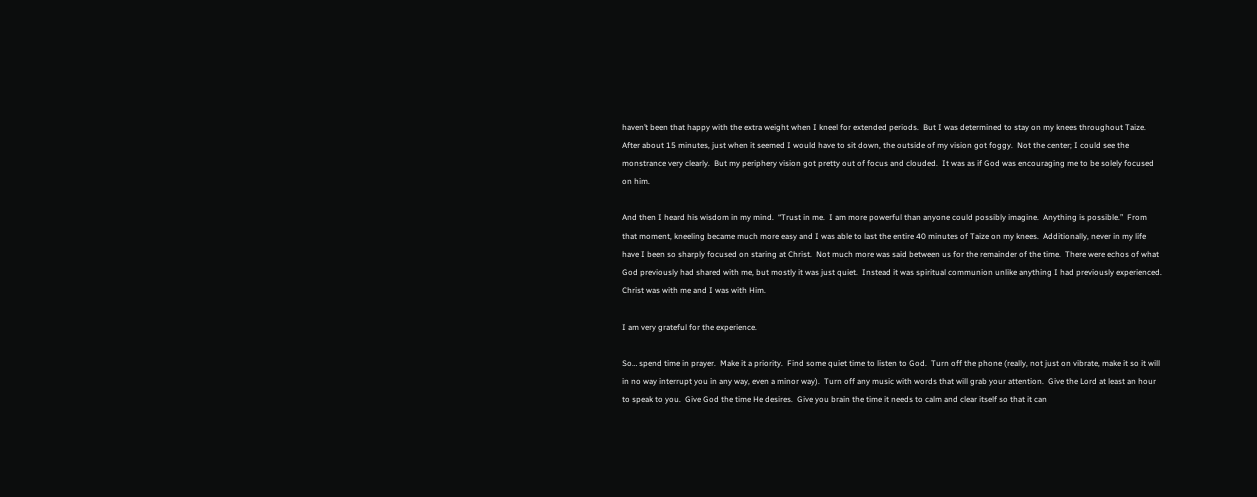haven’t been that happy with the extra weight when I kneel for extended periods.  But I was determined to stay on my knees throughout Taize.  After about 15 minutes, just when it seemed I would have to sit down, the outside of my vision got foggy.  Not the center; I could see the monstrance very clearly.  But my periphery vision got pretty out of focus and clouded.  It was as if God was encouraging me to be solely focused on him.

And then I heard his wisdom in my mind.  “Trust in me.  I am more powerful than anyone could possibly imagine.  Anything is possible.”  From that moment, kneeling became much more easy and I was able to last the entire 40 minutes of Taize on my knees.  Additionally, never in my life have I been so sharply focused on staring at Christ.  Not much more was said between us for the remainder of the time.  There were echos of what God previously had shared with me, but mostly it was just quiet.  Instead it was spiritual communion unlike anything I had previously experienced.  Christ was with me and I was with Him.

I am very grateful for the experience.

So… spend time in prayer.  Make it a priority.  Find some quiet time to listen to God.  Turn off the phone (really, not just on vibrate, make it so it will in no way interrupt you in any way, even a minor way).  Turn off any music with words that will grab your attention.  Give the Lord at least an hour to speak to you.  Give God the time He desires.  Give you brain the time it needs to calm and clear itself so that it can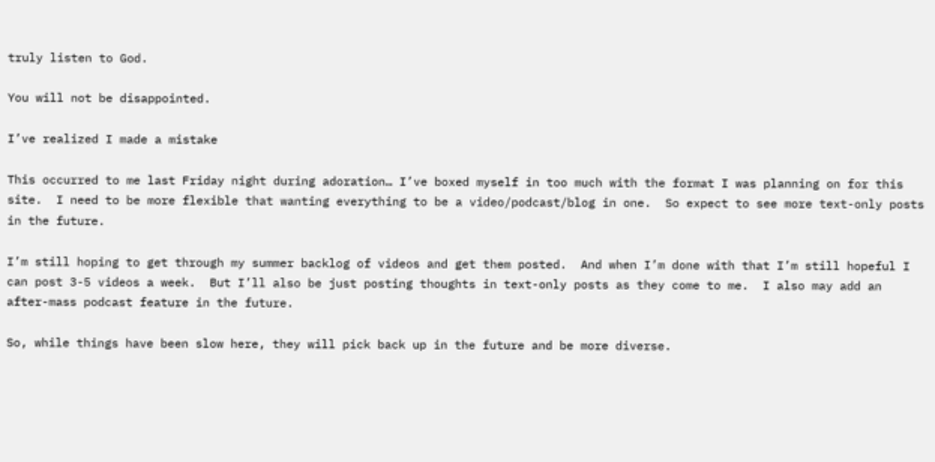truly listen to God.

You will not be disappointed.

I’ve realized I made a mistake

This occurred to me last Friday night during adoration… I’ve boxed myself in too much with the format I was planning on for this site.  I need to be more flexible that wanting everything to be a video/podcast/blog in one.  So expect to see more text-only posts in the future.

I’m still hoping to get through my summer backlog of videos and get them posted.  And when I’m done with that I’m still hopeful I can post 3-5 videos a week.  But I’ll also be just posting thoughts in text-only posts as they come to me.  I also may add an after-mass podcast feature in the future.

So, while things have been slow here, they will pick back up in the future and be more diverse.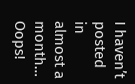I haven’t posted in almost a month… Oops!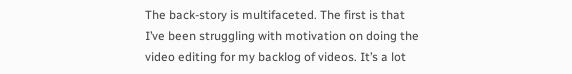The back-story is multifaceted. The first is that I’ve been struggling with motivation on doing the video editing for my backlog of videos. It’s a lot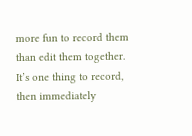more fun to record them than edit them together. It’s one thing to record, then immediately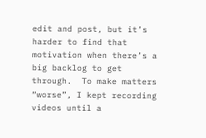edit and post, but it’s harder to find that motivation when there’s a big backlog to get through.  To make matters “worse”, I kept recording videos until a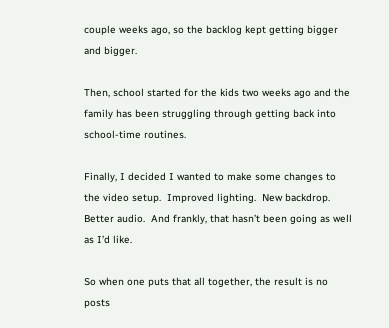couple weeks ago, so the backlog kept getting bigger and bigger.

Then, school started for the kids two weeks ago and the family has been struggling through getting back into school-time routines.

Finally, I decided I wanted to make some changes to the video setup.  Improved lighting.  New backdrop.  Better audio.  And frankly, that hasn’t been going as well as I’d like.

So when one puts that all together, the result is no posts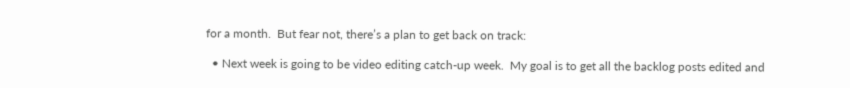for a month.  But fear not, there’s a plan to get back on track:

  • Next week is going to be video editing catch-up week.  My goal is to get all the backlog posts edited and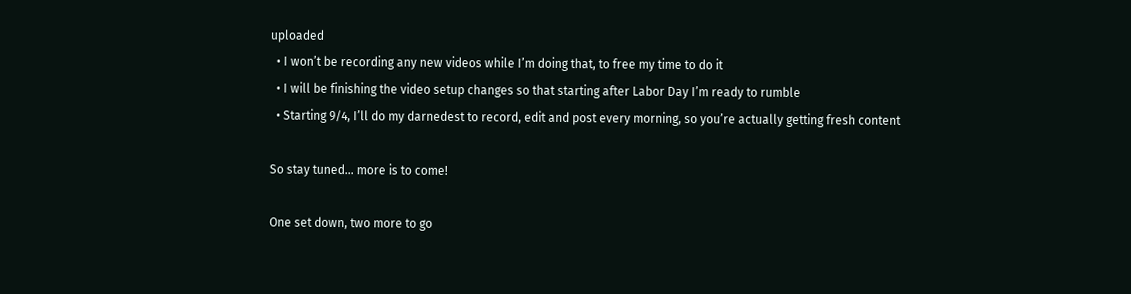uploaded
  • I won’t be recording any new videos while I’m doing that, to free my time to do it
  • I will be finishing the video setup changes so that starting after Labor Day I’m ready to rumble
  • Starting 9/4, I’ll do my darnedest to record, edit and post every morning, so you’re actually getting fresh content

So stay tuned… more is to come!

One set down, two more to go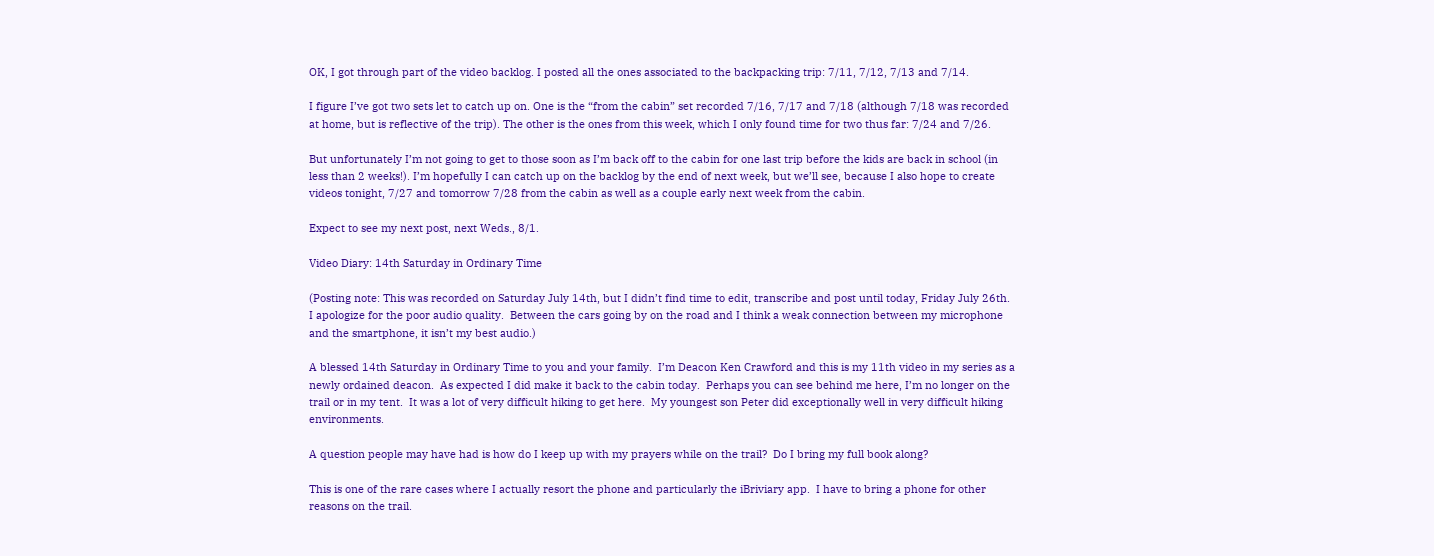OK, I got through part of the video backlog. I posted all the ones associated to the backpacking trip: 7/11, 7/12, 7/13 and 7/14.

I figure I’ve got two sets let to catch up on. One is the “from the cabin” set recorded 7/16, 7/17 and 7/18 (although 7/18 was recorded at home, but is reflective of the trip). The other is the ones from this week, which I only found time for two thus far: 7/24 and 7/26.

But unfortunately I’m not going to get to those soon as I’m back off to the cabin for one last trip before the kids are back in school (in less than 2 weeks!). I’m hopefully I can catch up on the backlog by the end of next week, but we’ll see, because I also hope to create videos tonight, 7/27 and tomorrow 7/28 from the cabin as well as a couple early next week from the cabin.

Expect to see my next post, next Weds., 8/1.

Video Diary: 14th Saturday in Ordinary Time

(Posting note: This was recorded on Saturday July 14th, but I didn’t find time to edit, transcribe and post until today, Friday July 26th.  I apologize for the poor audio quality.  Between the cars going by on the road and I think a weak connection between my microphone and the smartphone, it isn’t my best audio.)

A blessed 14th Saturday in Ordinary Time to you and your family.  I’m Deacon Ken Crawford and this is my 11th video in my series as a newly ordained deacon.  As expected I did make it back to the cabin today.  Perhaps you can see behind me here, I’m no longer on the trail or in my tent.  It was a lot of very difficult hiking to get here.  My youngest son Peter did exceptionally well in very difficult hiking environments.

A question people may have had is how do I keep up with my prayers while on the trail?  Do I bring my full book along?

This is one of the rare cases where I actually resort the phone and particularly the iBriviary app.  I have to bring a phone for other reasons on the trail.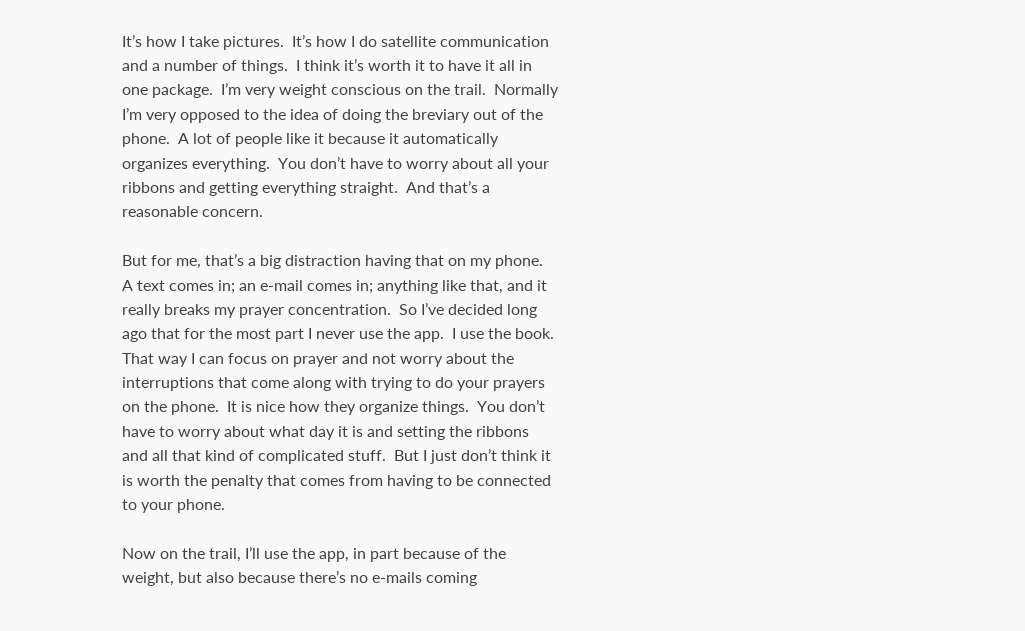It’s how I take pictures.  It’s how I do satellite communication and a number of things.  I think it’s worth it to have it all in one package.  I’m very weight conscious on the trail.  Normally I’m very opposed to the idea of doing the breviary out of the phone.  A lot of people like it because it automatically organizes everything.  You don’t have to worry about all your ribbons and getting everything straight.  And that’s a reasonable concern.

But for me, that’s a big distraction having that on my phone.  A text comes in; an e-mail comes in; anything like that, and it really breaks my prayer concentration.  So I’ve decided long ago that for the most part I never use the app.  I use the book.  That way I can focus on prayer and not worry about the interruptions that come along with trying to do your prayers on the phone.  It is nice how they organize things.  You don’t have to worry about what day it is and setting the ribbons and all that kind of complicated stuff.  But I just don’t think it is worth the penalty that comes from having to be connected to your phone.

Now on the trail, I’ll use the app, in part because of the weight, but also because there’s no e-mails coming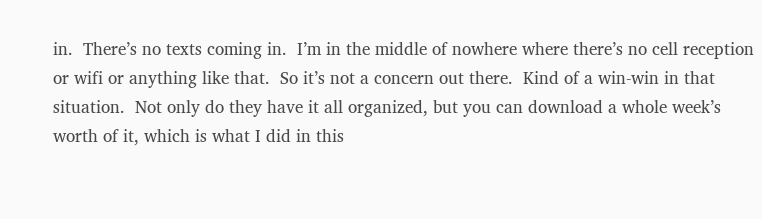in.  There’s no texts coming in.  I’m in the middle of nowhere where there’s no cell reception or wifi or anything like that.  So it’s not a concern out there.  Kind of a win-win in that situation.  Not only do they have it all organized, but you can download a whole week’s worth of it, which is what I did in this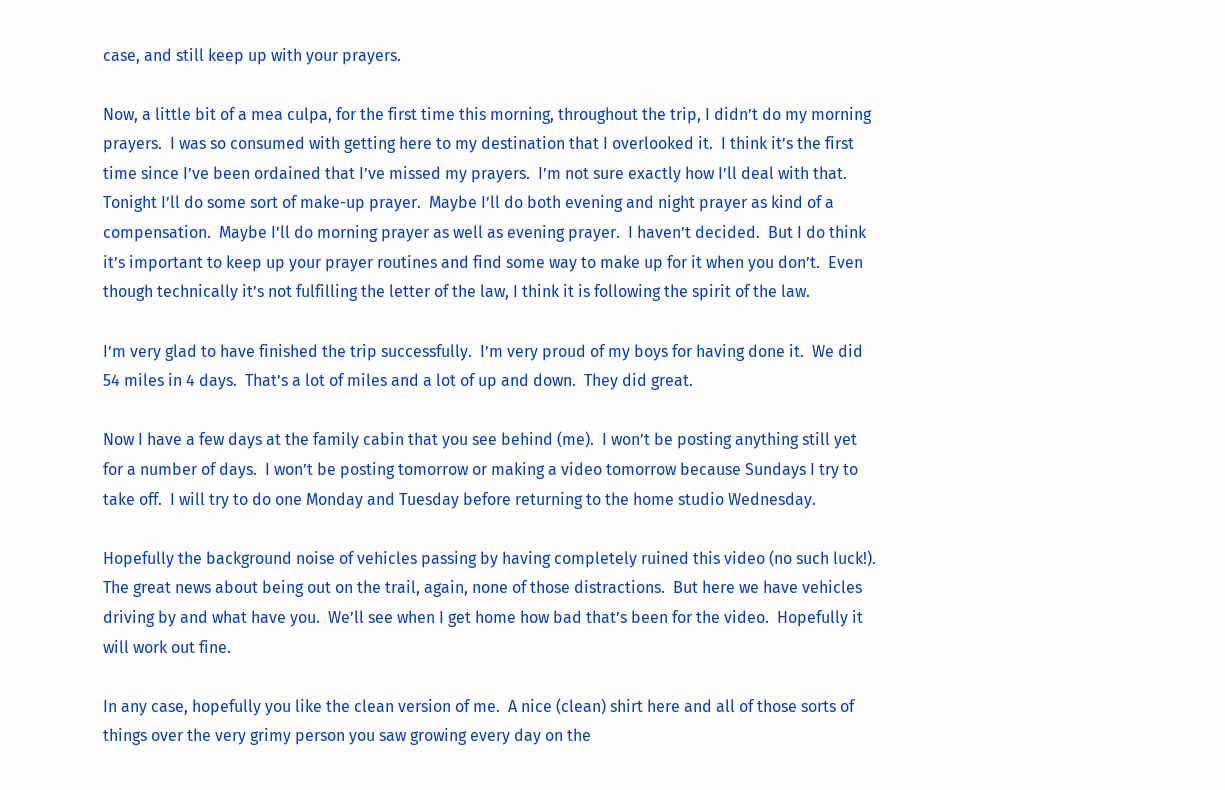case, and still keep up with your prayers.

Now, a little bit of a mea culpa, for the first time this morning, throughout the trip, I didn’t do my morning prayers.  I was so consumed with getting here to my destination that I overlooked it.  I think it’s the first time since I’ve been ordained that I’ve missed my prayers.  I’m not sure exactly how I’ll deal with that.  Tonight I’ll do some sort of make-up prayer.  Maybe I’ll do both evening and night prayer as kind of a compensation.  Maybe I’ll do morning prayer as well as evening prayer.  I haven’t decided.  But I do think it’s important to keep up your prayer routines and find some way to make up for it when you don’t.  Even though technically it’s not fulfilling the letter of the law, I think it is following the spirit of the law.

I’m very glad to have finished the trip successfully.  I’m very proud of my boys for having done it.  We did 54 miles in 4 days.  That’s a lot of miles and a lot of up and down.  They did great.

Now I have a few days at the family cabin that you see behind (me).  I won’t be posting anything still yet for a number of days.  I won’t be posting tomorrow or making a video tomorrow because Sundays I try to take off.  I will try to do one Monday and Tuesday before returning to the home studio Wednesday.

Hopefully the background noise of vehicles passing by having completely ruined this video (no such luck!).  The great news about being out on the trail, again, none of those distractions.  But here we have vehicles driving by and what have you.  We’ll see when I get home how bad that’s been for the video.  Hopefully it will work out fine.

In any case, hopefully you like the clean version of me.  A nice (clean) shirt here and all of those sorts of things over the very grimy person you saw growing every day on the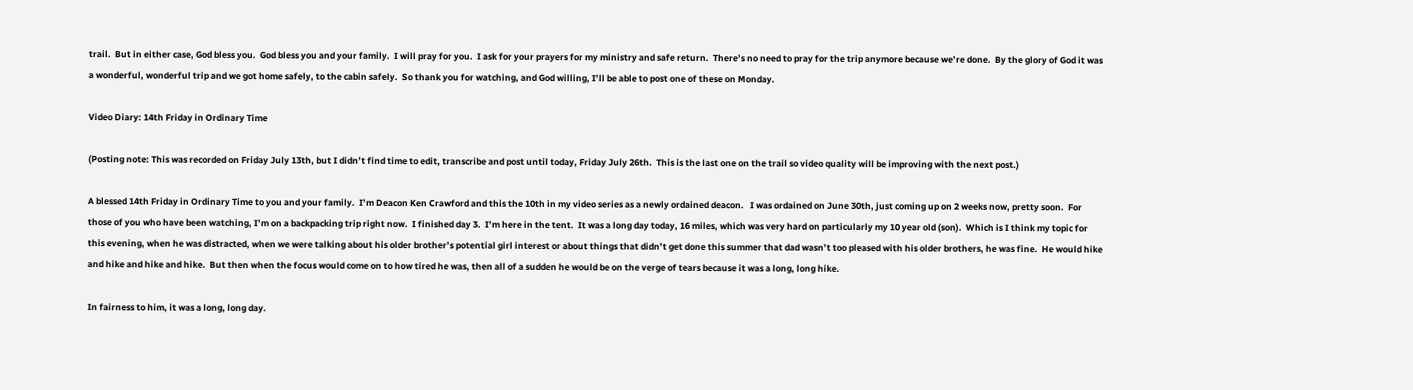trail.  But in either case, God bless you.  God bless you and your family.  I will pray for you.  I ask for your prayers for my ministry and safe return.  There’s no need to pray for the trip anymore because we’re done.  By the glory of God it was a wonderful, wonderful trip and we got home safely, to the cabin safely.  So thank you for watching, and God willing, I’ll be able to post one of these on Monday.

Video Diary: 14th Friday in Ordinary Time

(Posting note: This was recorded on Friday July 13th, but I didn’t find time to edit, transcribe and post until today, Friday July 26th.  This is the last one on the trail so video quality will be improving with the next post.)

A blessed 14th Friday in Ordinary Time to you and your family.  I’m Deacon Ken Crawford and this the 10th in my video series as a newly ordained deacon.   I was ordained on June 30th, just coming up on 2 weeks now, pretty soon.  For those of you who have been watching, I’m on a backpacking trip right now.  I finished day 3.  I’m here in the tent.  It was a long day today, 16 miles, which was very hard on particularly my 10 year old (son).  Which is I think my topic for this evening, when he was distracted, when we were talking about his older brother’s potential girl interest or about things that didn’t get done this summer that dad wasn’t too pleased with his older brothers, he was fine.  He would hike and hike and hike and hike.  But then when the focus would come on to how tired he was, then all of a sudden he would be on the verge of tears because it was a long, long hike.

In fairness to him, it was a long, long day.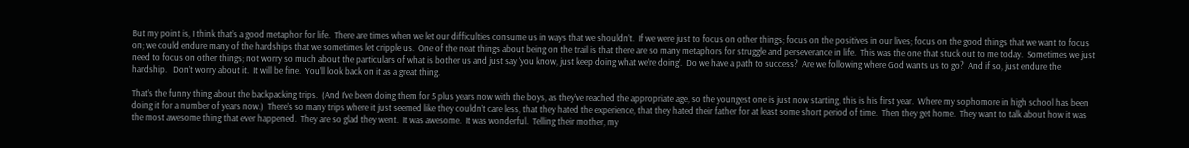But my point is, I think that’s a good metaphor for life.  There are times when we let our difficulties consume us in ways that we shouldn’t.  If we were just to focus on other things; focus on the positives in our lives; focus on the good things that we want to focus on; we could endure many of the hardships that we sometimes let cripple us.  One of the neat things about being on the trail is that there are so many metaphors for struggle and perseverance in life.  This was the one that stuck out to me today.  Sometimes we just need to focus on other things; not worry so much about the particulars of what is bother us and just say ‘you know, just keep doing what we’re doing’.  Do we have a path to success?  Are we following where God wants us to go?  And if so, just endure the hardship.   Don’t worry about it.  It will be fine.  You’ll look back on it as a great thing.

That’s the funny thing about the backpacking trips.  (And I’ve been doing them for 5 plus years now with the boys, as they’ve reached the appropriate age, so the youngest one is just now starting, this is his first year.  Where my sophomore in high school has been doing it for a number of years now.)  There’s so many trips where it just seemed like they couldn’t care less, that they hated the experience, that they hated their father for at least some short period of time.  Then they get home.  They want to talk about how it was the most awesome thing that ever happened.  They are so glad they went.  It was awesome.  It was wonderful.  Telling their mother, my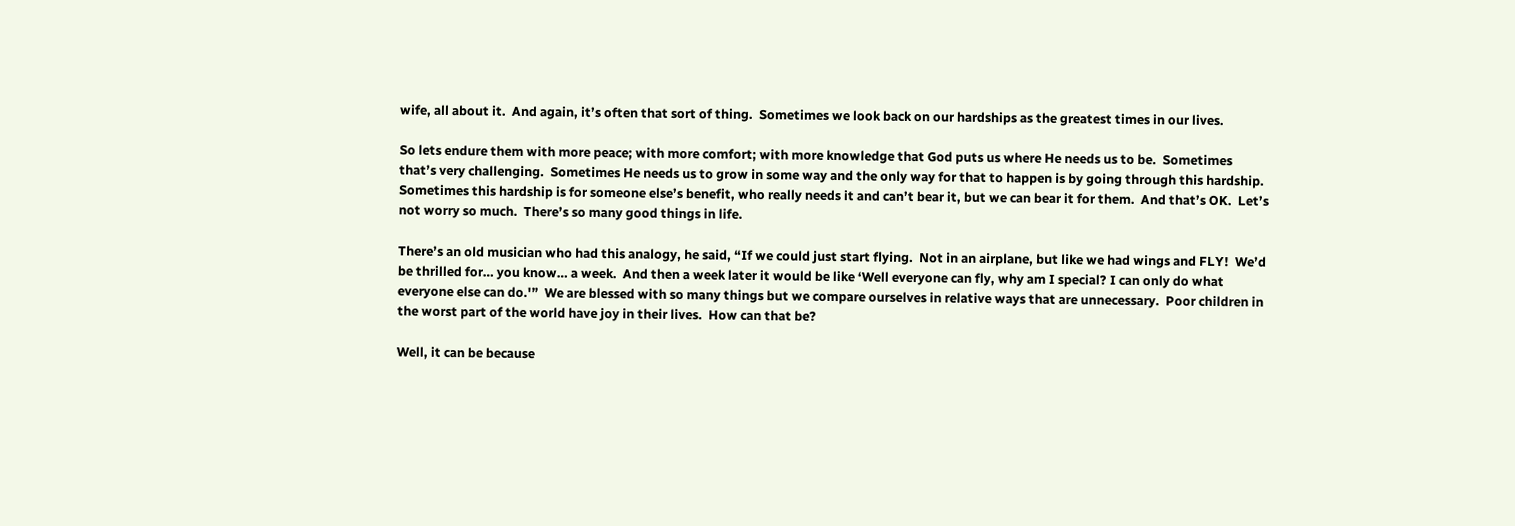wife, all about it.  And again, it’s often that sort of thing.  Sometimes we look back on our hardships as the greatest times in our lives.

So lets endure them with more peace; with more comfort; with more knowledge that God puts us where He needs us to be.  Sometimes that’s very challenging.  Sometimes He needs us to grow in some way and the only way for that to happen is by going through this hardship.  Sometimes this hardship is for someone else’s benefit, who really needs it and can’t bear it, but we can bear it for them.  And that’s OK.  Let’s not worry so much.  There’s so many good things in life.

There’s an old musician who had this analogy, he said, “If we could just start flying.  Not in an airplane, but like we had wings and FLY!  We’d be thrilled for… you know… a week.  And then a week later it would be like ‘Well everyone can fly, why am I special? I can only do what everyone else can do.'”  We are blessed with so many things but we compare ourselves in relative ways that are unnecessary.  Poor children in the worst part of the world have joy in their lives.  How can that be?

Well, it can be because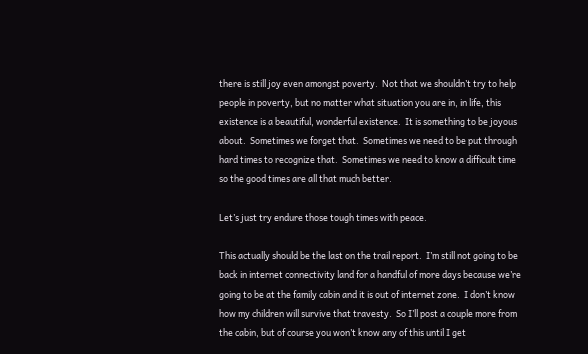there is still joy even amongst poverty.  Not that we shouldn’t try to help people in poverty, but no matter what situation you are in, in life, this existence is a beautiful, wonderful existence.  It is something to be joyous about.  Sometimes we forget that.  Sometimes we need to be put through hard times to recognize that.  Sometimes we need to know a difficult time so the good times are all that much better.

Let’s just try endure those tough times with peace.

This actually should be the last on the trail report.  I’m still not going to be back in internet connectivity land for a handful of more days because we’re going to be at the family cabin and it is out of internet zone.  I don’t know how my children will survive that travesty.  So I’ll post a couple more from the cabin, but of course you won’t know any of this until I get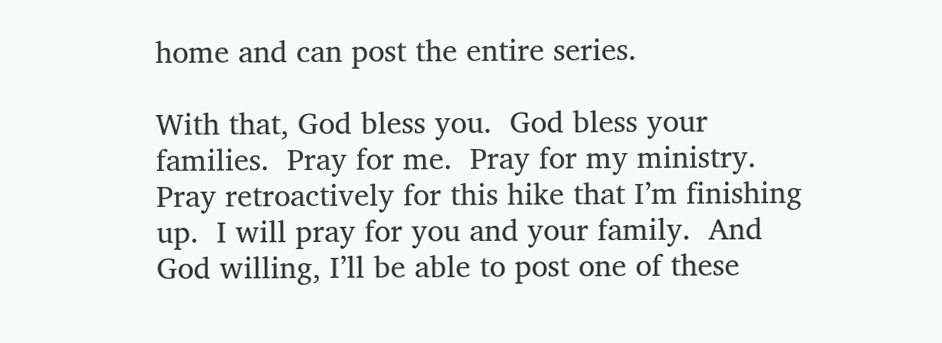home and can post the entire series.

With that, God bless you.  God bless your families.  Pray for me.  Pray for my ministry.  Pray retroactively for this hike that I’m finishing up.  I will pray for you and your family.  And God willing, I’ll be able to post one of these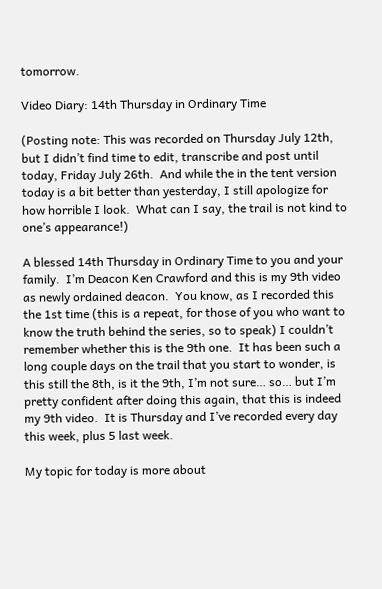tomorrow.

Video Diary: 14th Thursday in Ordinary Time

(Posting note: This was recorded on Thursday July 12th, but I didn’t find time to edit, transcribe and post until today, Friday July 26th.  And while the in the tent version today is a bit better than yesterday, I still apologize for how horrible I look.  What can I say, the trail is not kind to one’s appearance!)

A blessed 14th Thursday in Ordinary Time to you and your family.  I’m Deacon Ken Crawford and this is my 9th video as newly ordained deacon.  You know, as I recorded this the 1st time (this is a repeat, for those of you who want to know the truth behind the series, so to speak) I couldn’t remember whether this is the 9th one.  It has been such a long couple days on the trail that you start to wonder, is this still the 8th, is it the 9th, I’m not sure… so… but I’m pretty confident after doing this again, that this is indeed my 9th video.  It is Thursday and I’ve recorded every day this week, plus 5 last week.

My topic for today is more about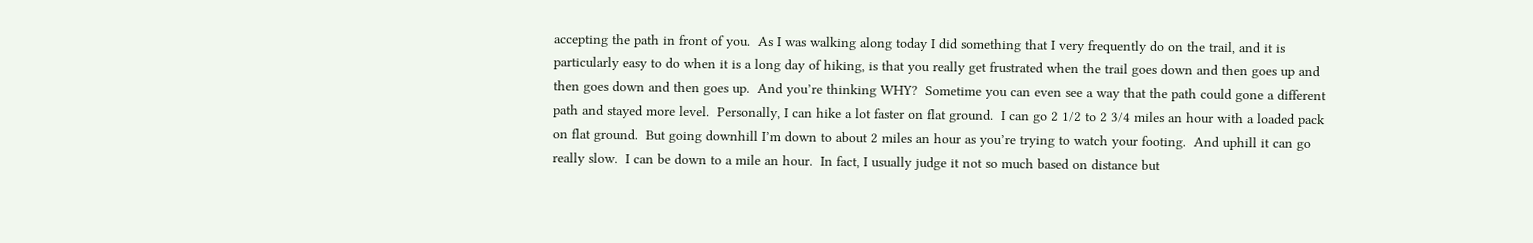accepting the path in front of you.  As I was walking along today I did something that I very frequently do on the trail, and it is particularly easy to do when it is a long day of hiking, is that you really get frustrated when the trail goes down and then goes up and then goes down and then goes up.  And you’re thinking WHY?  Sometime you can even see a way that the path could gone a different path and stayed more level.  Personally, I can hike a lot faster on flat ground.  I can go 2 1/2 to 2 3/4 miles an hour with a loaded pack on flat ground.  But going downhill I’m down to about 2 miles an hour as you’re trying to watch your footing.  And uphill it can go really slow.  I can be down to a mile an hour.  In fact, I usually judge it not so much based on distance but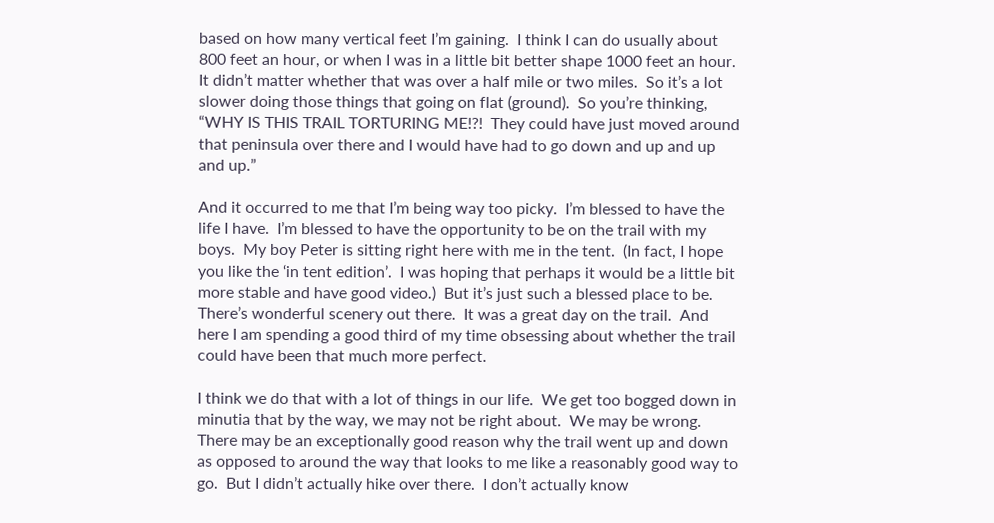based on how many vertical feet I’m gaining.  I think I can do usually about 800 feet an hour, or when I was in a little bit better shape 1000 feet an hour.  It didn’t matter whether that was over a half mile or two miles.  So it’s a lot slower doing those things that going on flat (ground).  So you’re thinking, “WHY IS THIS TRAIL TORTURING ME!?!  They could have just moved around that peninsula over there and I would have had to go down and up and up and up.”

And it occurred to me that I’m being way too picky.  I’m blessed to have the life I have.  I’m blessed to have the opportunity to be on the trail with my boys.  My boy Peter is sitting right here with me in the tent.  (In fact, I hope you like the ‘in tent edition’.  I was hoping that perhaps it would be a little bit more stable and have good video.)  But it’s just such a blessed place to be.  There’s wonderful scenery out there.  It was a great day on the trail.  And here I am spending a good third of my time obsessing about whether the trail could have been that much more perfect.

I think we do that with a lot of things in our life.  We get too bogged down in minutia that by the way, we may not be right about.  We may be wrong.  There may be an exceptionally good reason why the trail went up and down as opposed to around the way that looks to me like a reasonably good way to go.  But I didn’t actually hike over there.  I don’t actually know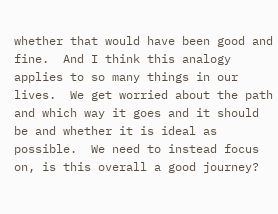whether that would have been good and fine.  And I think this analogy applies to so many things in our lives.  We get worried about the path and which way it goes and it should be and whether it is ideal as possible.  We need to instead focus on, is this overall a good journey?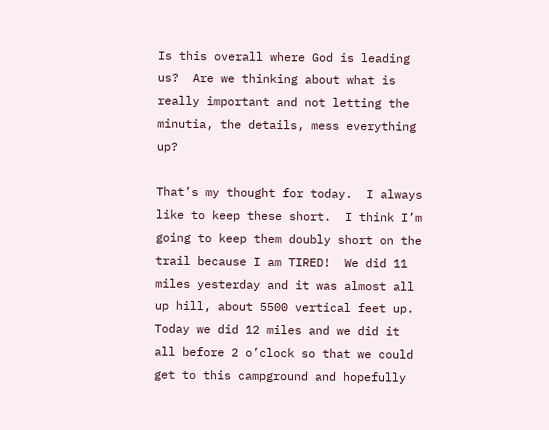Is this overall where God is leading us?  Are we thinking about what is really important and not letting the minutia, the details, mess everything up?

That’s my thought for today.  I always like to keep these short.  I think I’m going to keep them doubly short on the trail because I am TIRED!  We did 11 miles yesterday and it was almost all up hill, about 5500 vertical feet up.  Today we did 12 miles and we did it all before 2 o’clock so that we could get to this campground and hopefully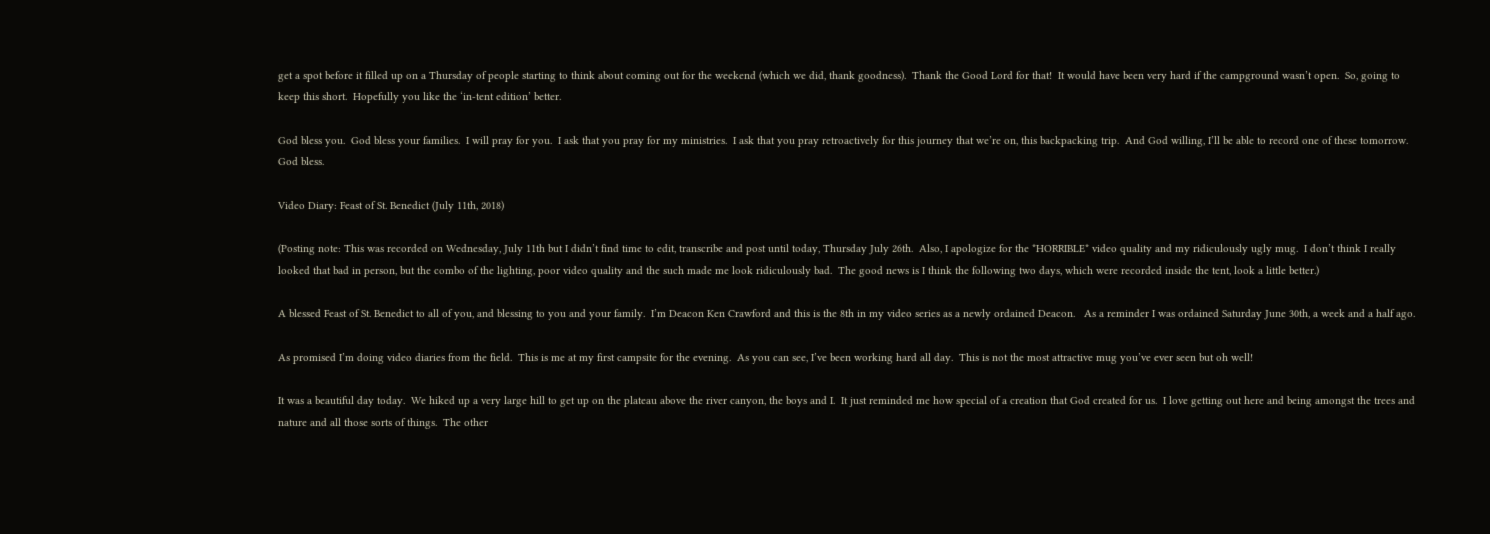get a spot before it filled up on a Thursday of people starting to think about coming out for the weekend (which we did, thank goodness).  Thank the Good Lord for that!  It would have been very hard if the campground wasn’t open.  So, going to keep this short.  Hopefully you like the ‘in-tent edition’ better.

God bless you.  God bless your families.  I will pray for you.  I ask that you pray for my ministries.  I ask that you pray retroactively for this journey that we’re on, this backpacking trip.  And God willing, I’ll be able to record one of these tomorrow.  God bless.

Video Diary: Feast of St. Benedict (July 11th, 2018)

(Posting note: This was recorded on Wednesday, July 11th but I didn’t find time to edit, transcribe and post until today, Thursday July 26th.  Also, I apologize for the *HORRIBLE* video quality and my ridiculously ugly mug.  I don’t think I really looked that bad in person, but the combo of the lighting, poor video quality and the such made me look ridiculously bad.  The good news is I think the following two days, which were recorded inside the tent, look a little better.)

A blessed Feast of St. Benedict to all of you, and blessing to you and your family.  I’m Deacon Ken Crawford and this is the 8th in my video series as a newly ordained Deacon.   As a reminder I was ordained Saturday June 30th, a week and a half ago.

As promised I’m doing video diaries from the field.  This is me at my first campsite for the evening.  As you can see, I’ve been working hard all day.  This is not the most attractive mug you’ve ever seen but oh well!

It was a beautiful day today.  We hiked up a very large hill to get up on the plateau above the river canyon, the boys and I.  It just reminded me how special of a creation that God created for us.  I love getting out here and being amongst the trees and nature and all those sorts of things.  The other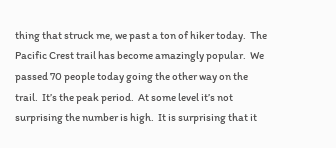thing that struck me, we past a ton of hiker today.  The Pacific Crest trail has become amazingly popular.  We passed 70 people today going the other way on the trail.  It’s the peak period.  At some level it’s not surprising the number is high.  It is surprising that it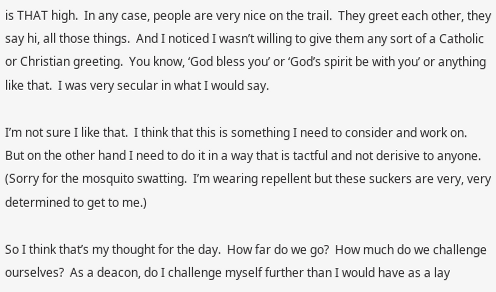is THAT high.  In any case, people are very nice on the trail.  They greet each other, they say hi, all those things.  And I noticed I wasn’t willing to give them any sort of a Catholic or Christian greeting.  You know, ‘God bless you’ or ‘God’s spirit be with you’ or anything like that.  I was very secular in what I would say.

I’m not sure I like that.  I think that this is something I need to consider and work on.  But on the other hand I need to do it in a way that is tactful and not derisive to anyone.  (Sorry for the mosquito swatting.  I’m wearing repellent but these suckers are very, very determined to get to me.)

So I think that’s my thought for the day.  How far do we go?  How much do we challenge ourselves?  As a deacon, do I challenge myself further than I would have as a lay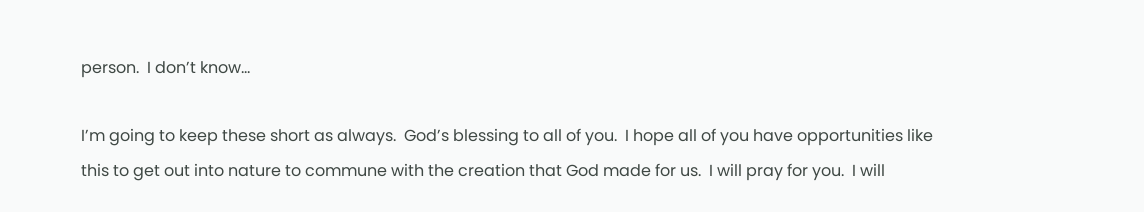person.  I don’t know…

I’m going to keep these short as always.  God’s blessing to all of you.  I hope all of you have opportunities like this to get out into nature to commune with the creation that God made for us.  I will pray for you.  I will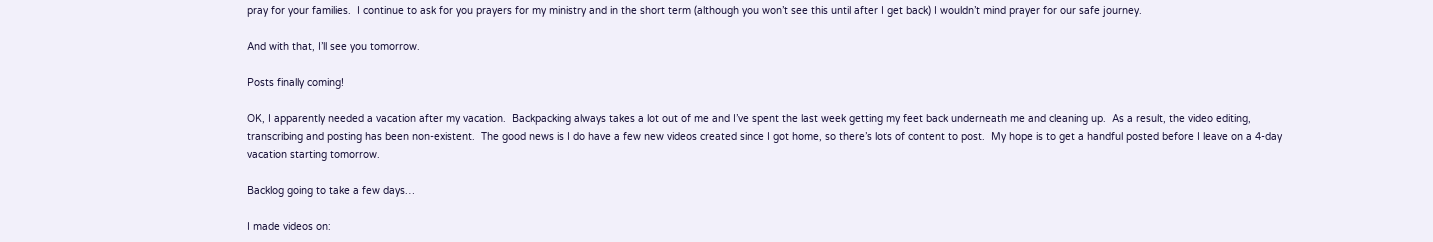pray for your families.  I continue to ask for you prayers for my ministry and in the short term (although you won’t see this until after I get back) I wouldn’t mind prayer for our safe journey.

And with that, I’ll see you tomorrow.

Posts finally coming!

OK, I apparently needed a vacation after my vacation.  Backpacking always takes a lot out of me and I’ve spent the last week getting my feet back underneath me and cleaning up.  As a result, the video editing, transcribing and posting has been non-existent.  The good news is I do have a few new videos created since I got home, so there’s lots of content to post.  My hope is to get a handful posted before I leave on a 4-day vacation starting tomorrow.

Backlog going to take a few days…

I made videos on: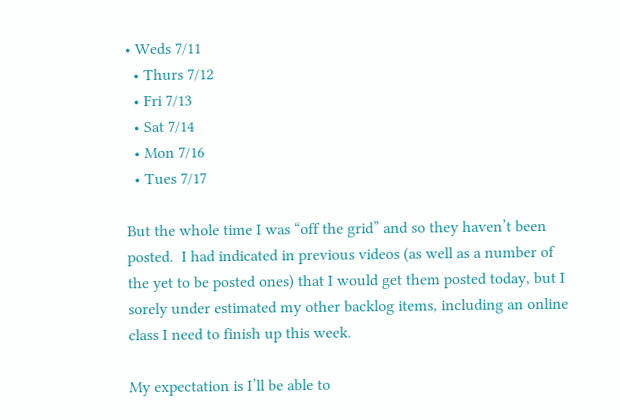• Weds 7/11
  • Thurs 7/12
  • Fri 7/13
  • Sat 7/14
  • Mon 7/16
  • Tues 7/17

But the whole time I was “off the grid” and so they haven’t been posted.  I had indicated in previous videos (as well as a number of the yet to be posted ones) that I would get them posted today, but I sorely under estimated my other backlog items, including an online class I need to finish up this week.

My expectation is I’ll be able to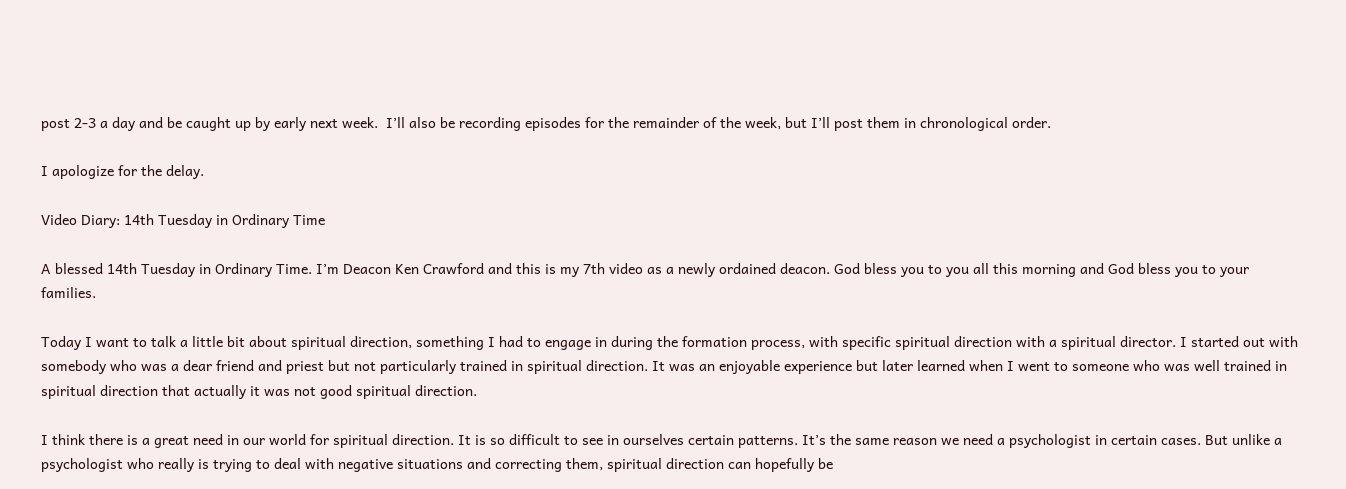post 2-3 a day and be caught up by early next week.  I’ll also be recording episodes for the remainder of the week, but I’ll post them in chronological order.

I apologize for the delay.

Video Diary: 14th Tuesday in Ordinary Time

A blessed 14th Tuesday in Ordinary Time. I’m Deacon Ken Crawford and this is my 7th video as a newly ordained deacon. God bless you to you all this morning and God bless you to your families.

Today I want to talk a little bit about spiritual direction, something I had to engage in during the formation process, with specific spiritual direction with a spiritual director. I started out with somebody who was a dear friend and priest but not particularly trained in spiritual direction. It was an enjoyable experience but later learned when I went to someone who was well trained in spiritual direction that actually it was not good spiritual direction.

I think there is a great need in our world for spiritual direction. It is so difficult to see in ourselves certain patterns. It’s the same reason we need a psychologist in certain cases. But unlike a psychologist who really is trying to deal with negative situations and correcting them, spiritual direction can hopefully be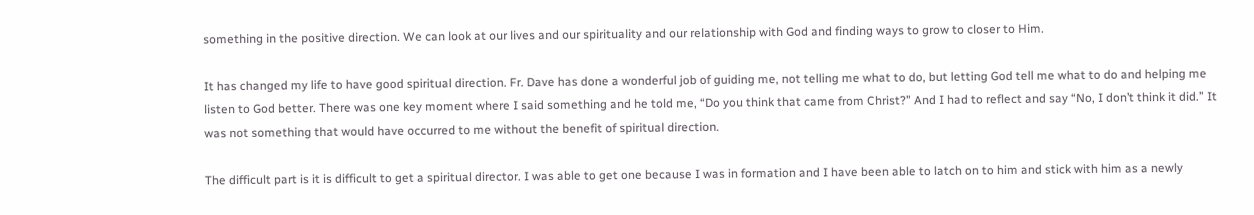something in the positive direction. We can look at our lives and our spirituality and our relationship with God and finding ways to grow to closer to Him.

It has changed my life to have good spiritual direction. Fr. Dave has done a wonderful job of guiding me, not telling me what to do, but letting God tell me what to do and helping me listen to God better. There was one key moment where I said something and he told me, “Do you think that came from Christ?” And I had to reflect and say “No, I don’t think it did.” It was not something that would have occurred to me without the benefit of spiritual direction.

The difficult part is it is difficult to get a spiritual director. I was able to get one because I was in formation and I have been able to latch on to him and stick with him as a newly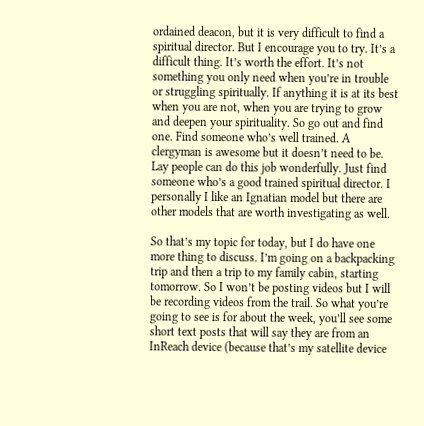ordained deacon, but it is very difficult to find a spiritual director. But I encourage you to try. It’s a difficult thing. It’s worth the effort. It’s not something you only need when you’re in trouble or struggling spiritually. If anything it is at its best when you are not, when you are trying to grow and deepen your spirituality. So go out and find one. Find someone who’s well trained. A clergyman is awesome but it doesn’t need to be. Lay people can do this job wonderfully. Just find someone who’s a good trained spiritual director. I personally I like an Ignatian model but there are other models that are worth investigating as well.

So that’s my topic for today, but I do have one more thing to discuss. I’m going on a backpacking trip and then a trip to my family cabin, starting tomorrow. So I won’t be posting videos but I will be recording videos from the trail. So what you’re going to see is for about the week, you’ll see some short text posts that will say they are from an InReach device (because that’s my satellite device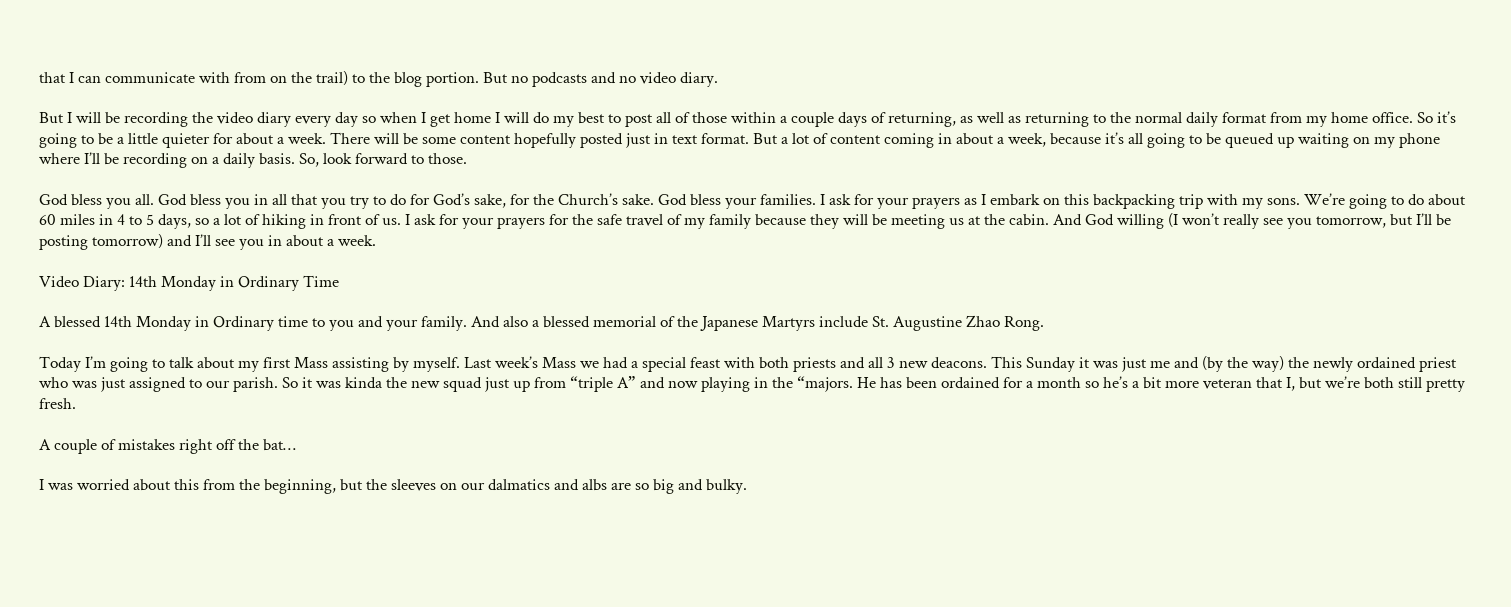that I can communicate with from on the trail) to the blog portion. But no podcasts and no video diary.

But I will be recording the video diary every day so when I get home I will do my best to post all of those within a couple days of returning, as well as returning to the normal daily format from my home office. So it’s going to be a little quieter for about a week. There will be some content hopefully posted just in text format. But a lot of content coming in about a week, because it’s all going to be queued up waiting on my phone where I’ll be recording on a daily basis. So, look forward to those.

God bless you all. God bless you in all that you try to do for God’s sake, for the Church’s sake. God bless your families. I ask for your prayers as I embark on this backpacking trip with my sons. We’re going to do about 60 miles in 4 to 5 days, so a lot of hiking in front of us. I ask for your prayers for the safe travel of my family because they will be meeting us at the cabin. And God willing (I won’t really see you tomorrow, but I’ll be posting tomorrow) and I’ll see you in about a week.

Video Diary: 14th Monday in Ordinary Time

A blessed 14th Monday in Ordinary time to you and your family. And also a blessed memorial of the Japanese Martyrs include St. Augustine Zhao Rong.

Today I’m going to talk about my first Mass assisting by myself. Last week’s Mass we had a special feast with both priests and all 3 new deacons. This Sunday it was just me and (by the way) the newly ordained priest who was just assigned to our parish. So it was kinda the new squad just up from “triple A” and now playing in the “majors. He has been ordained for a month so he’s a bit more veteran that I, but we’re both still pretty fresh.

A couple of mistakes right off the bat…

I was worried about this from the beginning, but the sleeves on our dalmatics and albs are so big and bulky.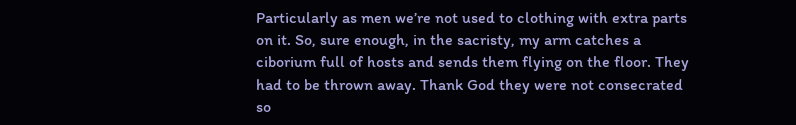Particularly as men we’re not used to clothing with extra parts on it. So, sure enough, in the sacristy, my arm catches a ciborium full of hosts and sends them flying on the floor. They had to be thrown away. Thank God they were not consecrated so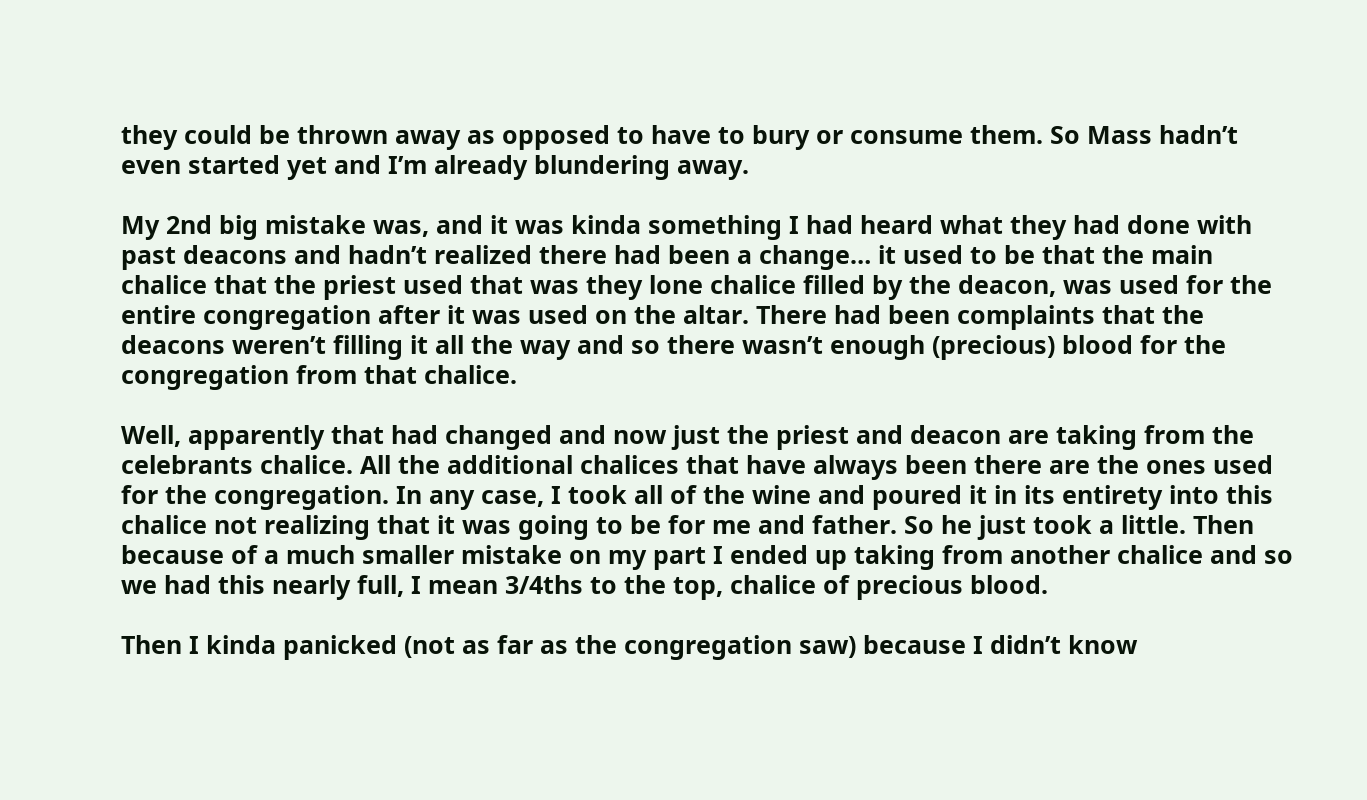they could be thrown away as opposed to have to bury or consume them. So Mass hadn’t even started yet and I’m already blundering away.

My 2nd big mistake was, and it was kinda something I had heard what they had done with past deacons and hadn’t realized there had been a change… it used to be that the main chalice that the priest used that was they lone chalice filled by the deacon, was used for the entire congregation after it was used on the altar. There had been complaints that the deacons weren’t filling it all the way and so there wasn’t enough (precious) blood for the congregation from that chalice.

Well, apparently that had changed and now just the priest and deacon are taking from the celebrants chalice. All the additional chalices that have always been there are the ones used for the congregation. In any case, I took all of the wine and poured it in its entirety into this chalice not realizing that it was going to be for me and father. So he just took a little. Then because of a much smaller mistake on my part I ended up taking from another chalice and so we had this nearly full, I mean 3/4ths to the top, chalice of precious blood.

Then I kinda panicked (not as far as the congregation saw) because I didn’t know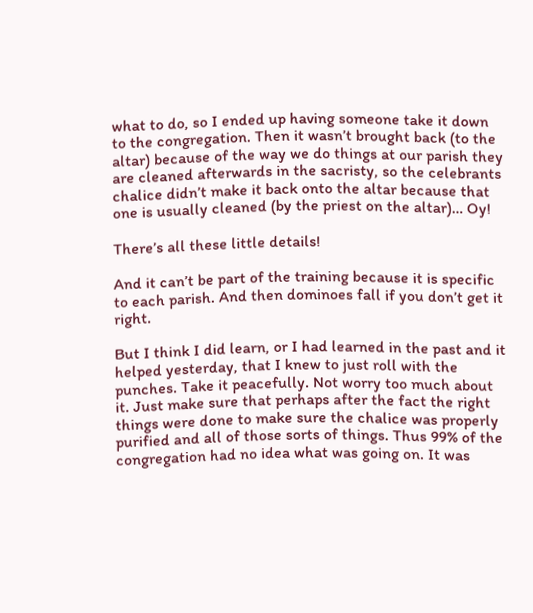what to do, so I ended up having someone take it down to the congregation. Then it wasn’t brought back (to the altar) because of the way we do things at our parish they are cleaned afterwards in the sacristy, so the celebrants chalice didn’t make it back onto the altar because that one is usually cleaned (by the priest on the altar)… Oy!

There’s all these little details!

And it can’t be part of the training because it is specific to each parish. And then dominoes fall if you don’t get it right.

But I think I did learn, or I had learned in the past and it helped yesterday, that I knew to just roll with the punches. Take it peacefully. Not worry too much about it. Just make sure that perhaps after the fact the right things were done to make sure the chalice was properly purified and all of those sorts of things. Thus 99% of the congregation had no idea what was going on. It was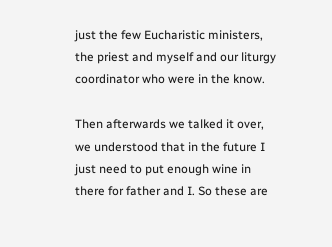just the few Eucharistic ministers, the priest and myself and our liturgy coordinator who were in the know.

Then afterwards we talked it over, we understood that in the future I just need to put enough wine in there for father and I. So these are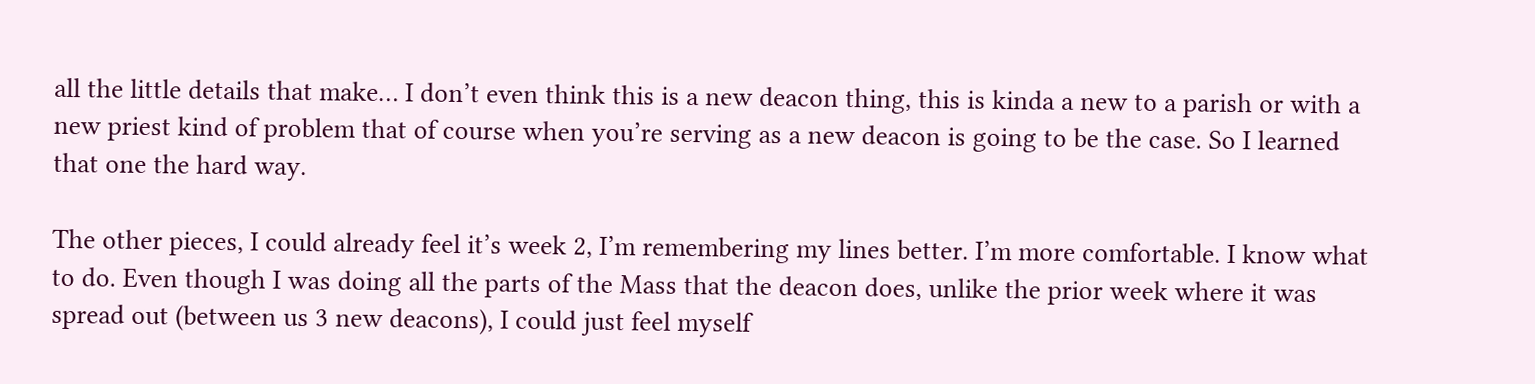all the little details that make… I don’t even think this is a new deacon thing, this is kinda a new to a parish or with a new priest kind of problem that of course when you’re serving as a new deacon is going to be the case. So I learned that one the hard way.

The other pieces, I could already feel it’s week 2, I’m remembering my lines better. I’m more comfortable. I know what to do. Even though I was doing all the parts of the Mass that the deacon does, unlike the prior week where it was spread out (between us 3 new deacons), I could just feel myself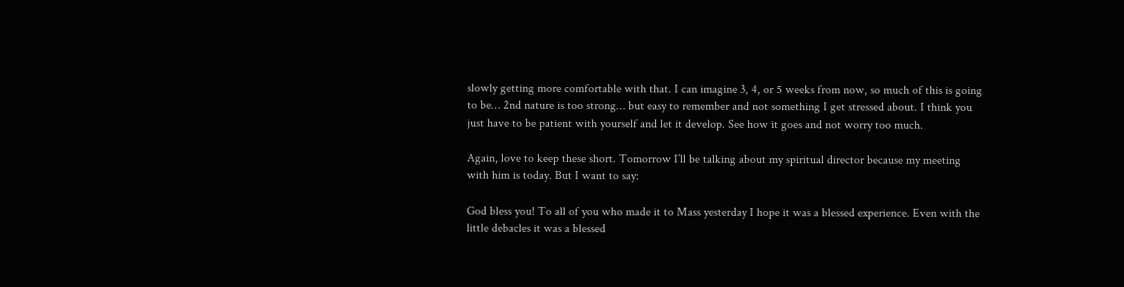slowly getting more comfortable with that. I can imagine 3, 4, or 5 weeks from now, so much of this is going to be… 2nd nature is too strong… but easy to remember and not something I get stressed about. I think you just have to be patient with yourself and let it develop. See how it goes and not worry too much.

Again, love to keep these short. Tomorrow I’ll be talking about my spiritual director because my meeting with him is today. But I want to say:

God bless you! To all of you who made it to Mass yesterday I hope it was a blessed experience. Even with the little debacles it was a blessed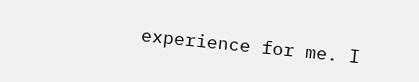experience for me. I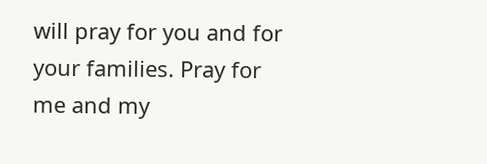will pray for you and for your families. Pray for me and my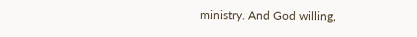ministry. And God willing,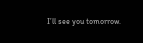I’ll see you tomorrow.